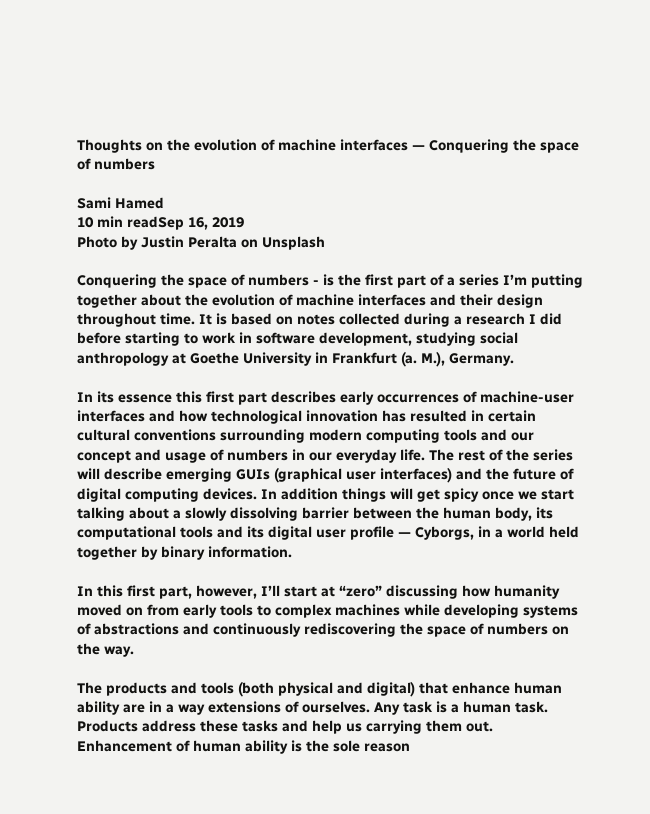Thoughts on the evolution of machine interfaces — Conquering the space of numbers

Sami Hamed
10 min readSep 16, 2019
Photo by Justin Peralta on Unsplash

Conquering the space of numbers - is the first part of a series I’m putting together about the evolution of machine interfaces and their design throughout time. It is based on notes collected during a research I did before starting to work in software development, studying social anthropology at Goethe University in Frankfurt (a. M.), Germany.

In its essence this first part describes early occurrences of machine-user interfaces and how technological innovation has resulted in certain cultural conventions surrounding modern computing tools and our concept and usage of numbers in our everyday life. The rest of the series will describe emerging GUIs (graphical user interfaces) and the future of digital computing devices. In addition things will get spicy once we start talking about a slowly dissolving barrier between the human body, its computational tools and its digital user profile — Cyborgs, in a world held together by binary information.

In this first part, however, I’ll start at “zero” discussing how humanity moved on from early tools to complex machines while developing systems of abstractions and continuously rediscovering the space of numbers on the way.

The products and tools (both physical and digital) that enhance human ability are in a way extensions of ourselves. Any task is a human task. Products address these tasks and help us carrying them out. Enhancement of human ability is the sole reason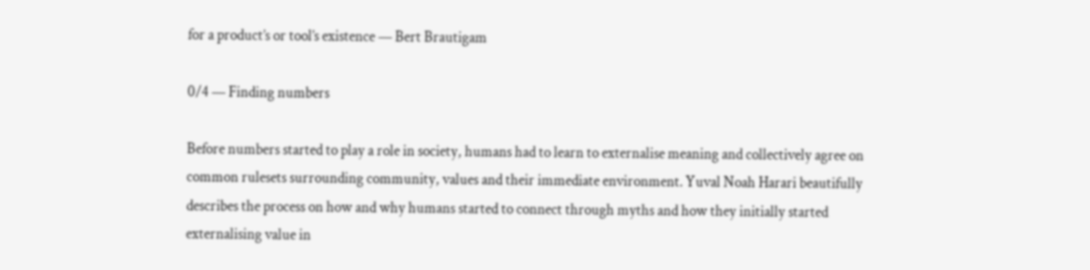for a product’s or tool’s existence — Bert Brautigam

0/4 — Finding numbers

Before numbers started to play a role in society, humans had to learn to externalise meaning and collectively agree on common rulesets surrounding community, values and their immediate environment. Yuval Noah Harari beautifully describes the process on how and why humans started to connect through myths and how they initially started externalising value in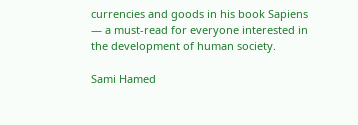currencies and goods in his book Sapiens — a must-read for everyone interested in the development of human society.

Sami Hamed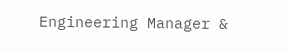Engineering Manager &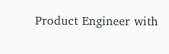Product Engineer with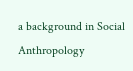a background in Social Anthropology